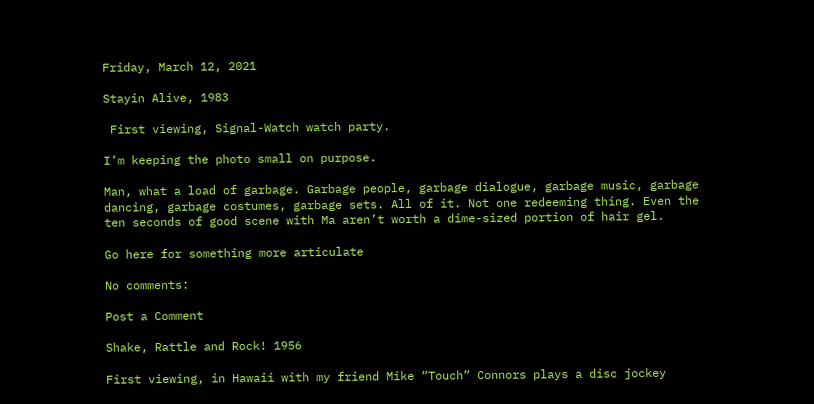Friday, March 12, 2021

Stayin Alive, 1983

 First viewing, Signal-Watch watch party.

I’m keeping the photo small on purpose.

Man, what a load of garbage. Garbage people, garbage dialogue, garbage music, garbage dancing, garbage costumes, garbage sets. All of it. Not one redeeming thing. Even the ten seconds of good scene with Ma aren’t worth a dime-sized portion of hair gel.

Go here for something more articulate

No comments:

Post a Comment

Shake, Rattle and Rock! 1956

First viewing, in Hawaii with my friend Mike “Touch” Connors plays a disc jockey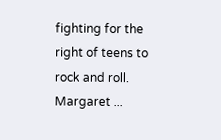fighting for the right of teens to rock and roll. Margaret ...